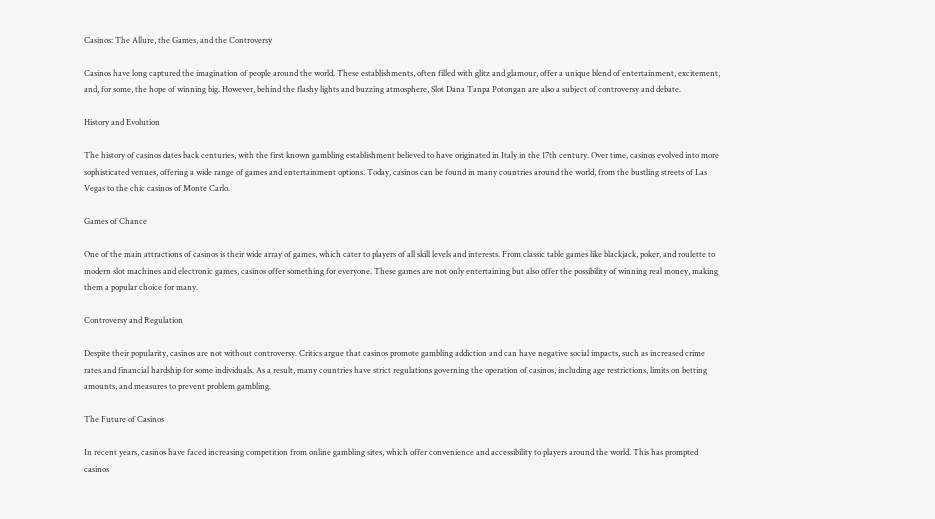Casinos: The Allure, the Games, and the Controversy

Casinos have long captured the imagination of people around the world. These establishments, often filled with glitz and glamour, offer a unique blend of entertainment, excitement, and, for some, the hope of winning big. However, behind the flashy lights and buzzing atmosphere, Slot Dana Tanpa Potongan are also a subject of controversy and debate.

History and Evolution

The history of casinos dates back centuries, with the first known gambling establishment believed to have originated in Italy in the 17th century. Over time, casinos evolved into more sophisticated venues, offering a wide range of games and entertainment options. Today, casinos can be found in many countries around the world, from the bustling streets of Las Vegas to the chic casinos of Monte Carlo.

Games of Chance

One of the main attractions of casinos is their wide array of games, which cater to players of all skill levels and interests. From classic table games like blackjack, poker, and roulette to modern slot machines and electronic games, casinos offer something for everyone. These games are not only entertaining but also offer the possibility of winning real money, making them a popular choice for many.

Controversy and Regulation

Despite their popularity, casinos are not without controversy. Critics argue that casinos promote gambling addiction and can have negative social impacts, such as increased crime rates and financial hardship for some individuals. As a result, many countries have strict regulations governing the operation of casinos, including age restrictions, limits on betting amounts, and measures to prevent problem gambling.

The Future of Casinos

In recent years, casinos have faced increasing competition from online gambling sites, which offer convenience and accessibility to players around the world. This has prompted casinos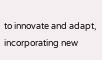to innovate and adapt, incorporating new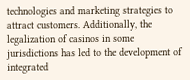technologies and marketing strategies to attract customers. Additionally, the legalization of casinos in some jurisdictions has led to the development of integrated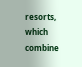resorts, which combine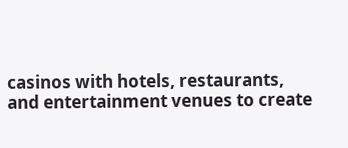casinos with hotels, restaurants, and entertainment venues to create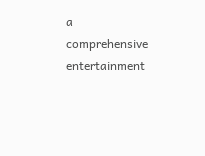a comprehensive entertainment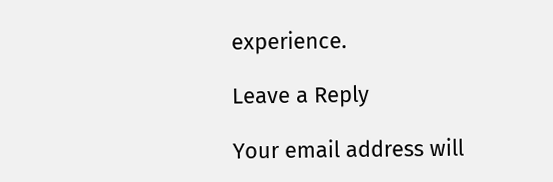experience.

Leave a Reply

Your email address will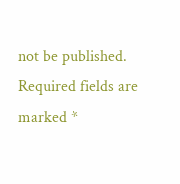not be published. Required fields are marked *